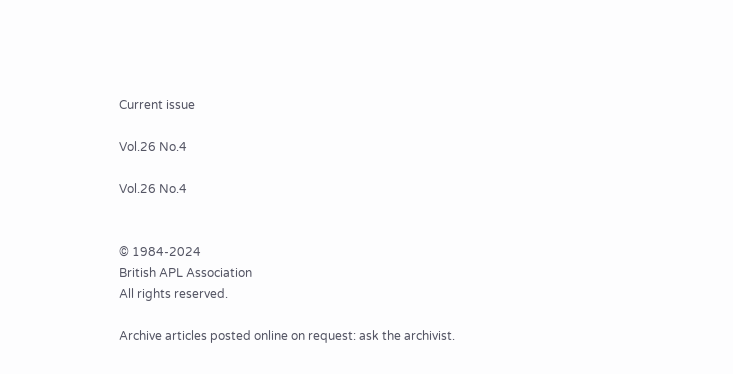Current issue

Vol.26 No.4

Vol.26 No.4


© 1984-2024
British APL Association
All rights reserved.

Archive articles posted online on request: ask the archivist.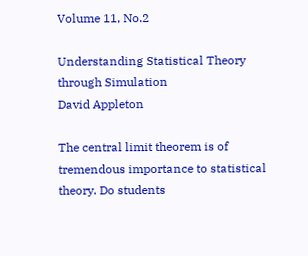Volume 11, No.2

Understanding Statistical Theory through Simulation
David Appleton

The central limit theorem is of tremendous importance to statistical theory. Do students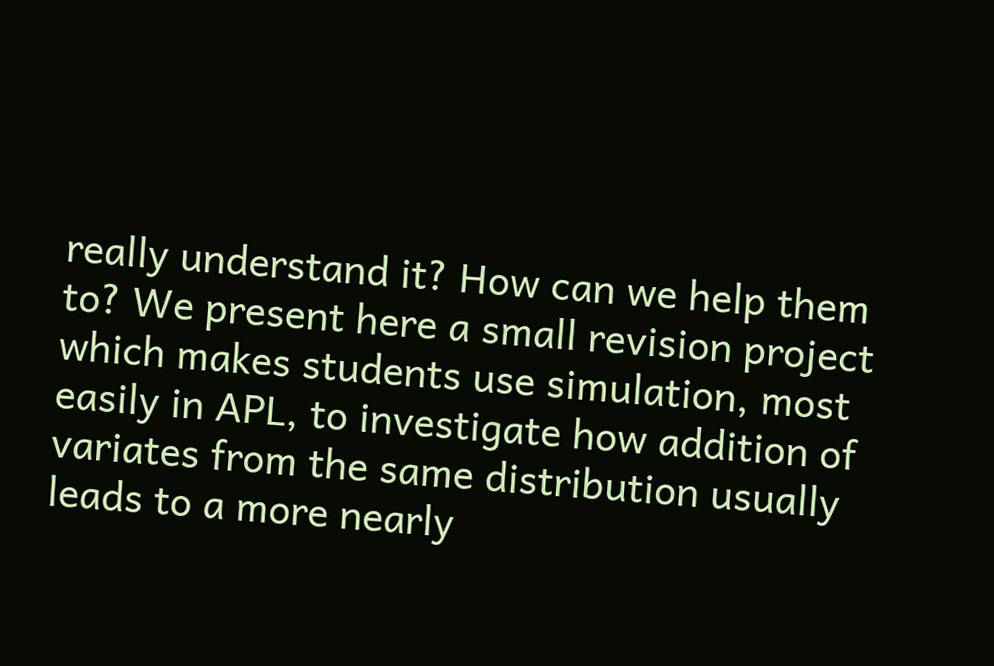really understand it? How can we help them to? We present here a small revision project which makes students use simulation, most easily in APL, to investigate how addition of variates from the same distribution usually leads to a more nearly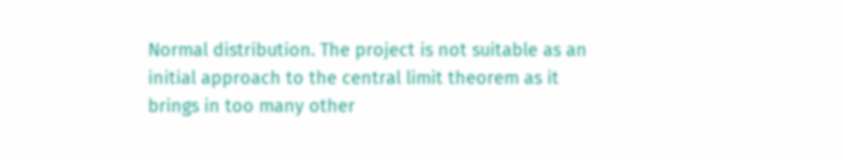Normal distribution. The project is not suitable as an initial approach to the central limit theorem as it brings in too many other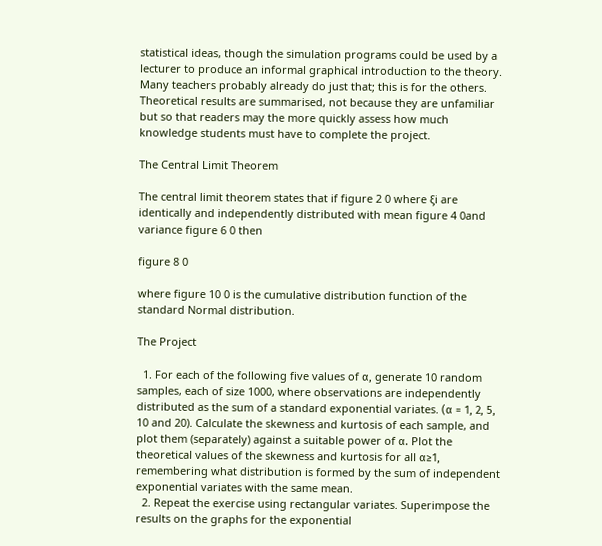statistical ideas, though the simulation programs could be used by a lecturer to produce an informal graphical introduction to the theory. Many teachers probably already do just that; this is for the others. Theoretical results are summarised, not because they are unfamiliar but so that readers may the more quickly assess how much knowledge students must have to complete the project.

The Central Limit Theorem

The central limit theorem states that if figure 2 0 where ξi are identically and independently distributed with mean figure 4 0and variance figure 6 0 then

figure 8 0

where figure 10 0 is the cumulative distribution function of the standard Normal distribution.

The Project

  1. For each of the following five values of α, generate 10 random samples, each of size 1000, where observations are independently distributed as the sum of a standard exponential variates. (α = 1, 2, 5, 10 and 20). Calculate the skewness and kurtosis of each sample, and plot them (separately) against a suitable power of α. Plot the theoretical values of the skewness and kurtosis for all α≥1, remembering what distribution is formed by the sum of independent exponential variates with the same mean.
  2. Repeat the exercise using rectangular variates. Superimpose the results on the graphs for the exponential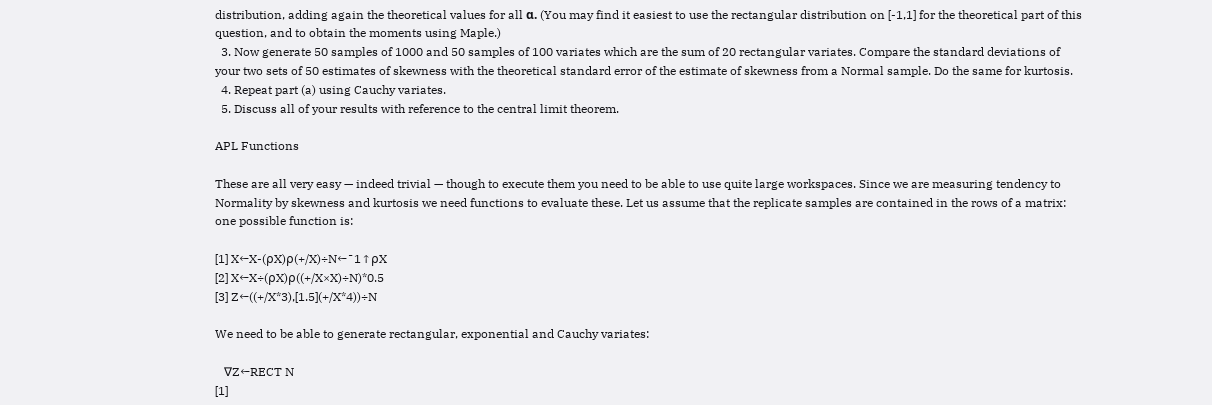distribution, adding again the theoretical values for all α. (You may find it easiest to use the rectangular distribution on [-1,1] for the theoretical part of this question, and to obtain the moments using Maple.)
  3. Now generate 50 samples of 1000 and 50 samples of 100 variates which are the sum of 20 rectangular variates. Compare the standard deviations of your two sets of 50 estimates of skewness with the theoretical standard error of the estimate of skewness from a Normal sample. Do the same for kurtosis.
  4. Repeat part (a) using Cauchy variates.
  5. Discuss all of your results with reference to the central limit theorem.

APL Functions

These are all very easy — indeed trivial — though to execute them you need to be able to use quite large workspaces. Since we are measuring tendency to Normality by skewness and kurtosis we need functions to evaluate these. Let us assume that the replicate samples are contained in the rows of a matrix: one possible function is:

[1] X←X-(⍴X)⍴(+/X)÷N←¯1↑⍴X
[2] X←X÷(⍴X)⍴((+/X×X)÷N)*0.5
[3] Z←((+/X*3),[1.5](+/X*4))÷N

We need to be able to generate rectangular, exponential and Cauchy variates:

   ∇Z←RECT N
[1]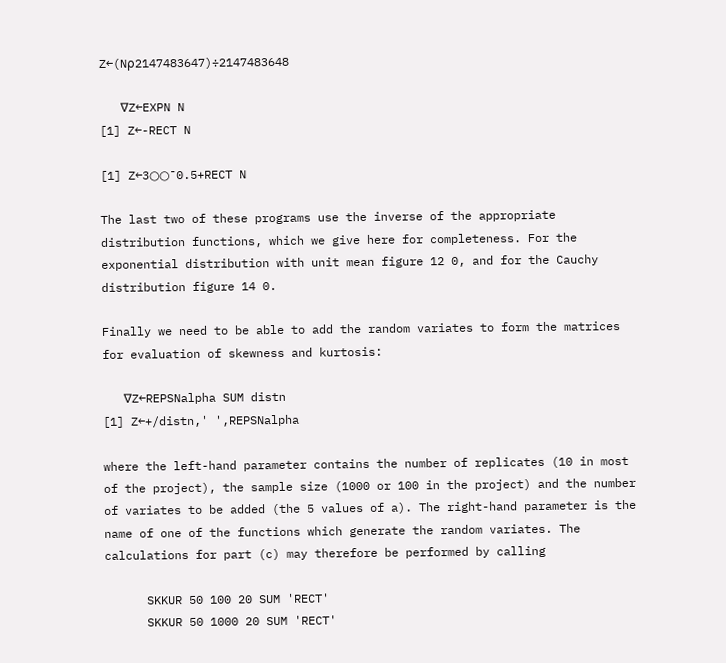Z←(N⍴2147483647)÷2147483648

   ∇Z←EXPN N
[1] Z←-RECT N

[1] Z←3○○¯0.5+RECT N

The last two of these programs use the inverse of the appropriate distribution functions, which we give here for completeness. For the exponential distribution with unit mean figure 12 0, and for the Cauchy distribution figure 14 0.

Finally we need to be able to add the random variates to form the matrices for evaluation of skewness and kurtosis:

   ∇Z←REPSNalpha SUM distn
[1] Z←+/distn,' ',REPSNalpha

where the left-hand parameter contains the number of replicates (10 in most of the project), the sample size (1000 or 100 in the project) and the number of variates to be added (the 5 values of a). The right-hand parameter is the name of one of the functions which generate the random variates. The calculations for part (c) may therefore be performed by calling

      SKKUR 50 100 20 SUM 'RECT'
      SKKUR 50 1000 20 SUM 'RECT'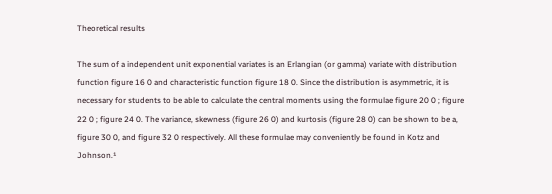Theoretical results

The sum of a independent unit exponential variates is an Erlangian (or gamma) variate with distribution function figure 16 0 and characteristic function figure 18 0. Since the distribution is asymmetric, it is necessary for students to be able to calculate the central moments using the formulae figure 20 0 ; figure 22 0 ; figure 24 0. The variance, skewness (figure 26 0) and kurtosis (figure 28 0) can be shown to be a, figure 30 0, and figure 32 0 respectively. All these formulae may conveniently be found in Kotz and Johnson.¹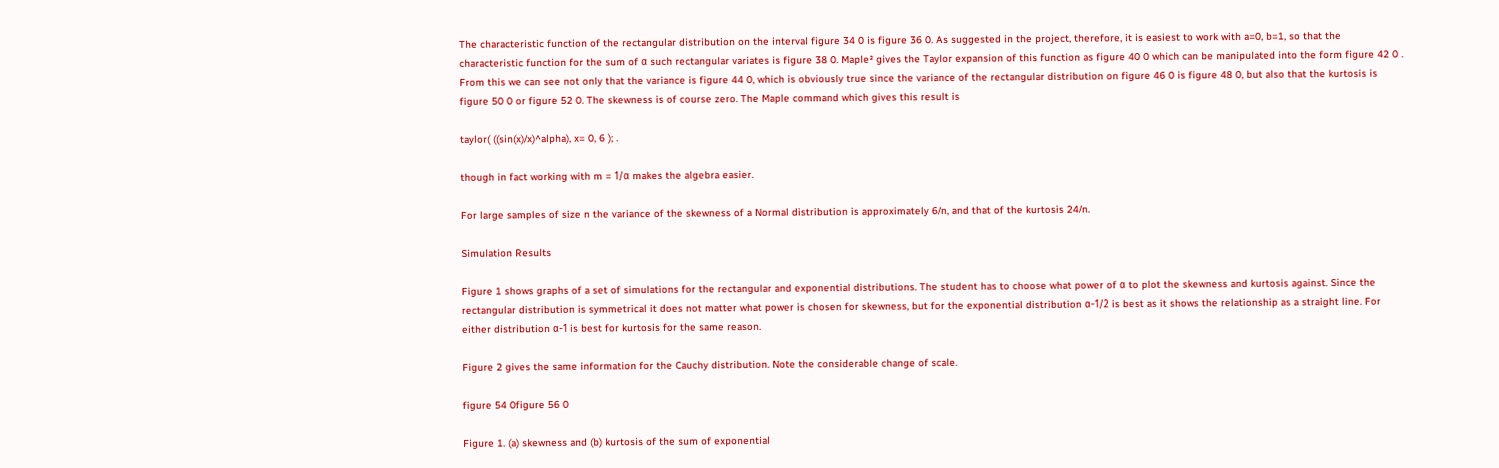The characteristic function of the rectangular distribution on the interval figure 34 0 is figure 36 0. As suggested in the project, therefore, it is easiest to work with a=0, b=1, so that the characteristic function for the sum of α such rectangular variates is figure 38 0. Maple² gives the Taylor expansion of this function as figure 40 0 which can be manipulated into the form figure 42 0 . From this we can see not only that the variance is figure 44 0, which is obviously true since the variance of the rectangular distribution on figure 46 0 is figure 48 0, but also that the kurtosis is figure 50 0 or figure 52 0. The skewness is of course zero. The Maple command which gives this result is

taylor( ((sin(x)/x)^alpha), x= 0, 6 ); .

though in fact working with m = 1/α makes the algebra easier.

For large samples of size n the variance of the skewness of a Normal distribution is approximately 6/n, and that of the kurtosis 24/n.

Simulation Results

Figure 1 shows graphs of a set of simulations for the rectangular and exponential distributions. The student has to choose what power of α to plot the skewness and kurtosis against. Since the rectangular distribution is symmetrical it does not matter what power is chosen for skewness, but for the exponential distribution α-1/2 is best as it shows the relationship as a straight line. For either distribution α-1 is best for kurtosis for the same reason.

Figure 2 gives the same information for the Cauchy distribution. Note the considerable change of scale.

figure 54 0figure 56 0

Figure 1. (a) skewness and (b) kurtosis of the sum of exponential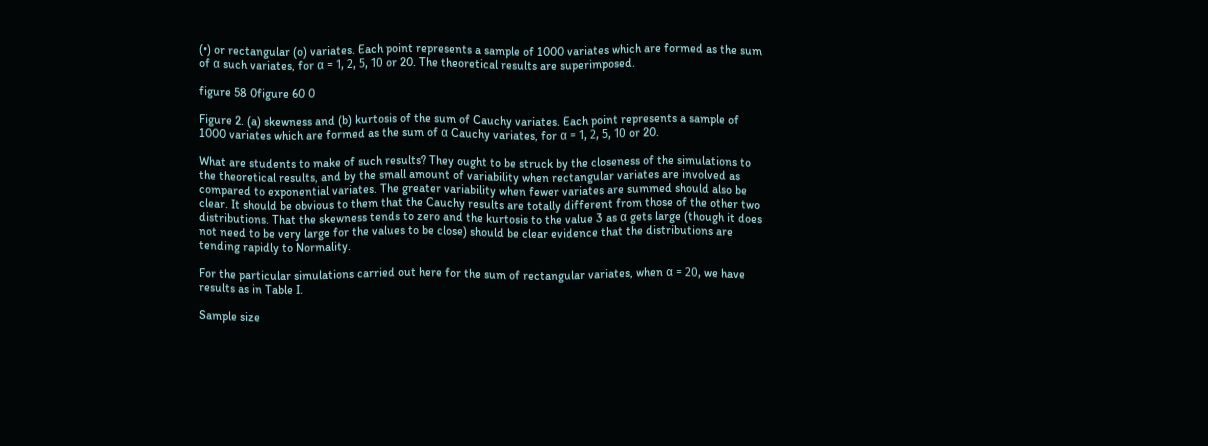(•) or rectangular (o) variates. Each point represents a sample of 1000 variates which are formed as the sum of α such variates, for α = 1, 2, 5, 10 or 20. The theoretical results are superimposed.

figure 58 0figure 60 0

Figure 2. (a) skewness and (b) kurtosis of the sum of Cauchy variates. Each point represents a sample of 1000 variates which are formed as the sum of α Cauchy variates, for α = 1, 2, 5, 10 or 20.

What are students to make of such results? They ought to be struck by the closeness of the simulations to the theoretical results, and by the small amount of variability when rectangular variates are involved as compared to exponential variates. The greater variability when fewer variates are summed should also be clear. It should be obvious to them that the Cauchy results are totally different from those of the other two distributions. That the skewness tends to zero and the kurtosis to the value 3 as α gets large (though it does not need to be very large for the values to be close) should be clear evidence that the distributions are tending rapidly to Normality.

For the particular simulations carried out here for the sum of rectangular variates, when α = 20, we have results as in Table I.

Sample size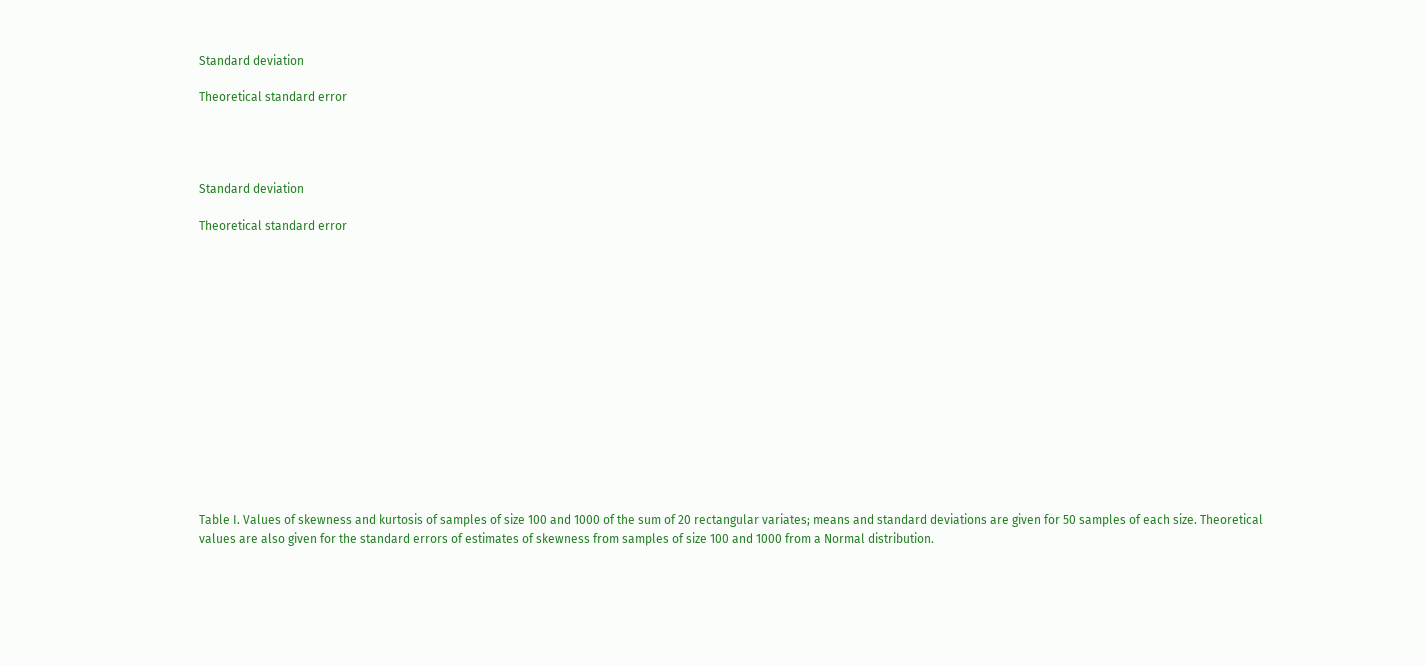Standard deviation

Theoretical standard error




Standard deviation

Theoretical standard error















Table I. Values of skewness and kurtosis of samples of size 100 and 1000 of the sum of 20 rectangular variates; means and standard deviations are given for 50 samples of each size. Theoretical values are also given for the standard errors of estimates of skewness from samples of size 100 and 1000 from a Normal distribution.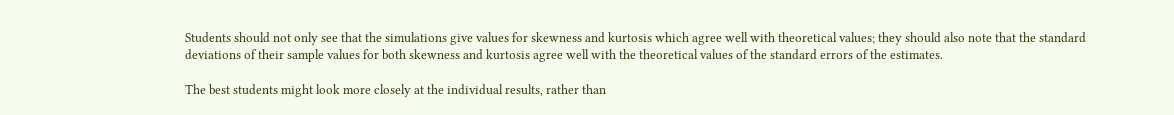Students should not only see that the simulations give values for skewness and kurtosis which agree well with theoretical values; they should also note that the standard deviations of their sample values for both skewness and kurtosis agree well with the theoretical values of the standard errors of the estimates.

The best students might look more closely at the individual results, rather than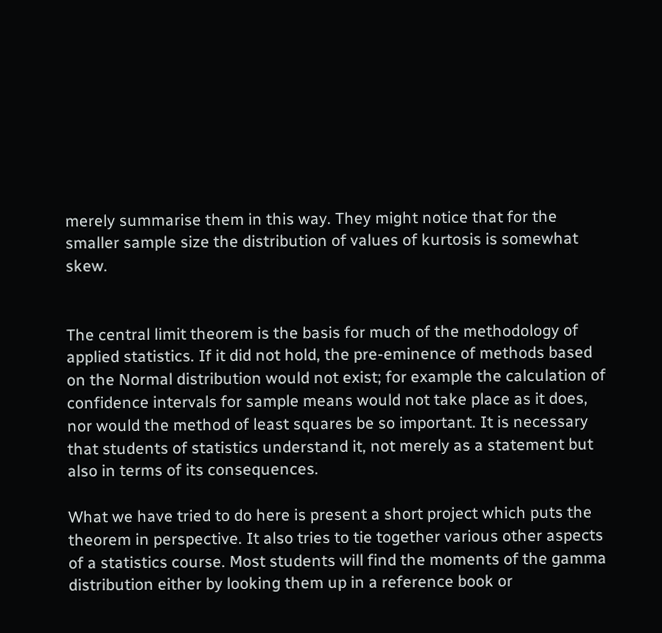merely summarise them in this way. They might notice that for the smaller sample size the distribution of values of kurtosis is somewhat skew.


The central limit theorem is the basis for much of the methodology of applied statistics. If it did not hold, the pre-eminence of methods based on the Normal distribution would not exist; for example the calculation of confidence intervals for sample means would not take place as it does, nor would the method of least squares be so important. It is necessary that students of statistics understand it, not merely as a statement but also in terms of its consequences.

What we have tried to do here is present a short project which puts the theorem in perspective. It also tries to tie together various other aspects of a statistics course. Most students will find the moments of the gamma distribution either by looking them up in a reference book or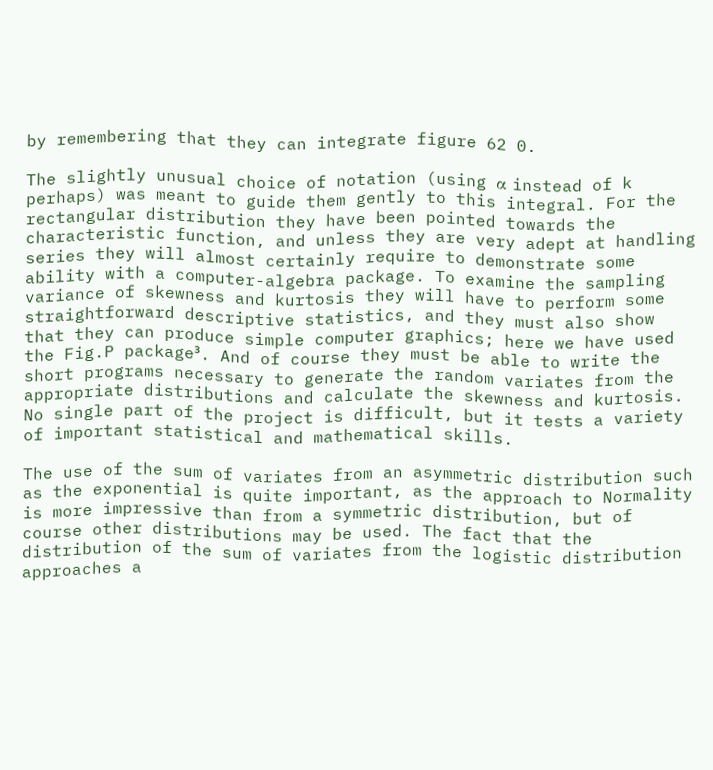by remembering that they can integrate figure 62 0.

The slightly unusual choice of notation (using α instead of k perhaps) was meant to guide them gently to this integral. For the rectangular distribution they have been pointed towards the characteristic function, and unless they are very adept at handling series they will almost certainly require to demonstrate some ability with a computer-algebra package. To examine the sampling variance of skewness and kurtosis they will have to perform some straightforward descriptive statistics, and they must also show that they can produce simple computer graphics; here we have used the Fig.P package³. And of course they must be able to write the short programs necessary to generate the random variates from the appropriate distributions and calculate the skewness and kurtosis. No single part of the project is difficult, but it tests a variety of important statistical and mathematical skills.

The use of the sum of variates from an asymmetric distribution such as the exponential is quite important, as the approach to Normality is more impressive than from a symmetric distribution, but of course other distributions may be used. The fact that the distribution of the sum of variates from the logistic distribution approaches a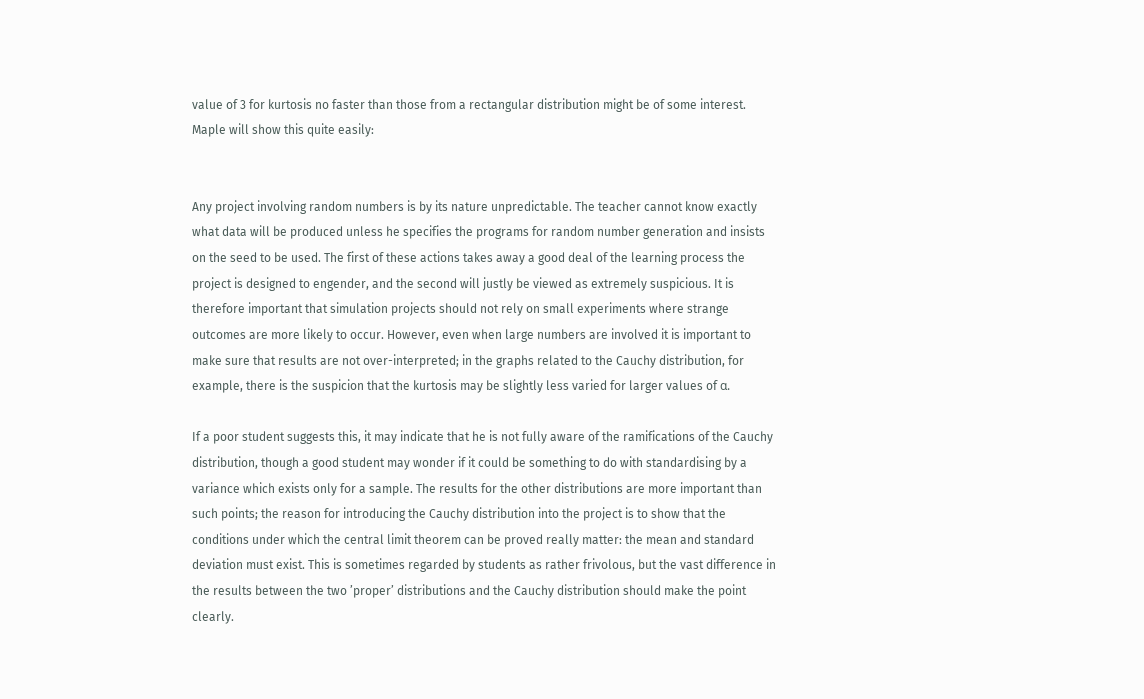value of 3 for kurtosis no faster than those from a rectangular distribution might be of some interest. Maple will show this quite easily:


Any project involving random numbers is by its nature unpredictable. The teacher cannot know exactly what data will be produced unless he specifies the programs for random number generation and insists on the seed to be used. The first of these actions takes away a good deal of the learning process the project is designed to engender, and the second will justly be viewed as extremely suspicious. It is therefore important that simulation projects should not rely on small experiments where strange outcomes are more likely to occur. However, even when large numbers are involved it is important to make sure that results are not over-interpreted; in the graphs related to the Cauchy distribution, for example, there is the suspicion that the kurtosis may be slightly less varied for larger values of α.

If a poor student suggests this, it may indicate that he is not fully aware of the ramifications of the Cauchy distribution, though a good student may wonder if it could be something to do with standardising by a variance which exists only for a sample. The results for the other distributions are more important than such points; the reason for introducing the Cauchy distribution into the project is to show that the conditions under which the central limit theorem can be proved really matter: the mean and standard deviation must exist. This is sometimes regarded by students as rather frivolous, but the vast difference in the results between the two ’proper’ distributions and the Cauchy distribution should make the point clearly.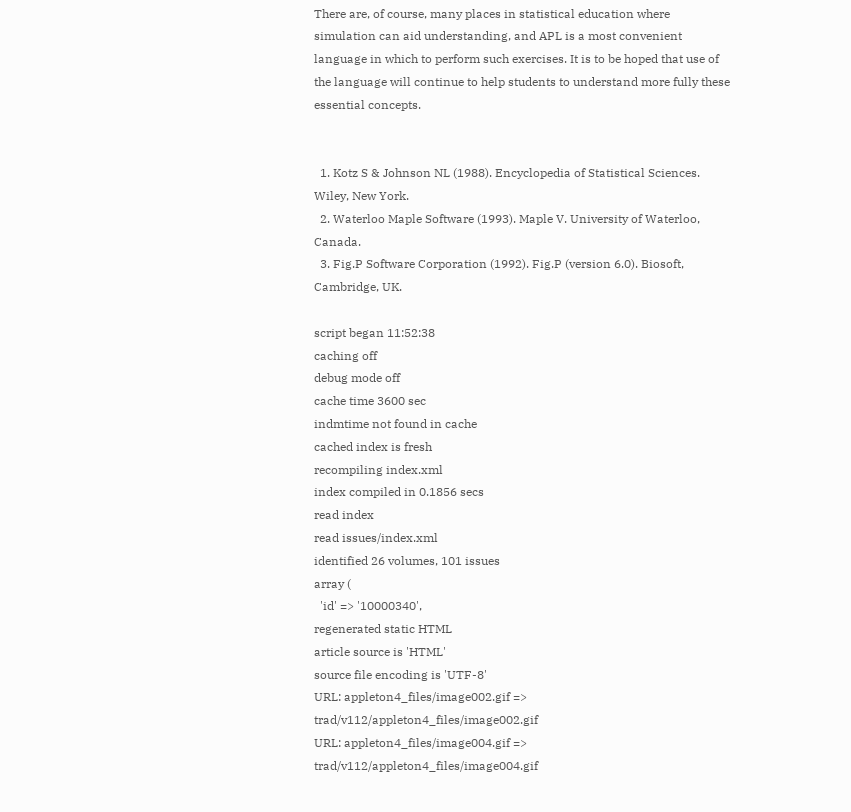There are, of course, many places in statistical education where simulation can aid understanding, and APL is a most convenient language in which to perform such exercises. It is to be hoped that use of the language will continue to help students to understand more fully these essential concepts.


  1. Kotz S & Johnson NL (1988). Encyclopedia of Statistical Sciences. Wiley, New York.
  2. Waterloo Maple Software (1993). Maple V. University of Waterloo, Canada.
  3. Fig.P Software Corporation (1992). Fig.P (version 6.0). Biosoft, Cambridge, UK.

script began 11:52:38
caching off
debug mode off
cache time 3600 sec
indmtime not found in cache
cached index is fresh
recompiling index.xml
index compiled in 0.1856 secs
read index
read issues/index.xml
identified 26 volumes, 101 issues
array (
  'id' => '10000340',
regenerated static HTML
article source is 'HTML'
source file encoding is 'UTF-8'
URL: appleton4_files/image002.gif => trad/v112/appleton4_files/image002.gif
URL: appleton4_files/image004.gif => trad/v112/appleton4_files/image004.gif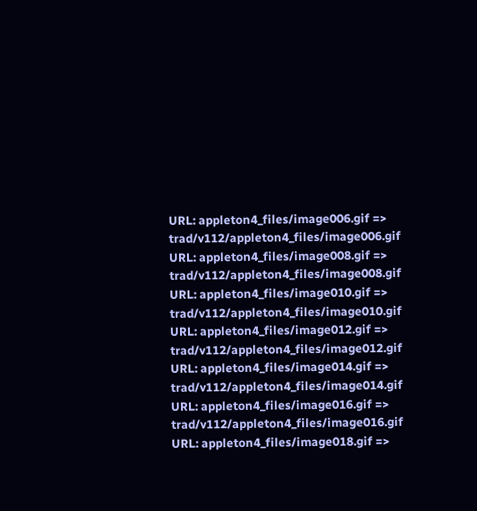URL: appleton4_files/image006.gif => trad/v112/appleton4_files/image006.gif
URL: appleton4_files/image008.gif => trad/v112/appleton4_files/image008.gif
URL: appleton4_files/image010.gif => trad/v112/appleton4_files/image010.gif
URL: appleton4_files/image012.gif => trad/v112/appleton4_files/image012.gif
URL: appleton4_files/image014.gif => trad/v112/appleton4_files/image014.gif
URL: appleton4_files/image016.gif => trad/v112/appleton4_files/image016.gif
URL: appleton4_files/image018.gif =>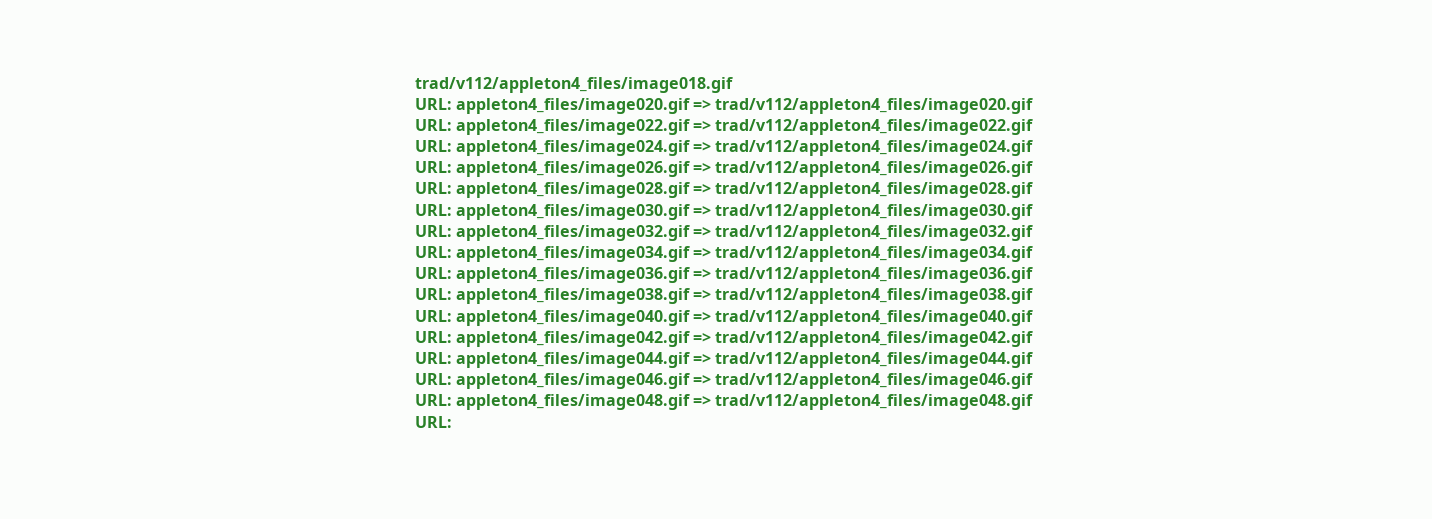trad/v112/appleton4_files/image018.gif
URL: appleton4_files/image020.gif => trad/v112/appleton4_files/image020.gif
URL: appleton4_files/image022.gif => trad/v112/appleton4_files/image022.gif
URL: appleton4_files/image024.gif => trad/v112/appleton4_files/image024.gif
URL: appleton4_files/image026.gif => trad/v112/appleton4_files/image026.gif
URL: appleton4_files/image028.gif => trad/v112/appleton4_files/image028.gif
URL: appleton4_files/image030.gif => trad/v112/appleton4_files/image030.gif
URL: appleton4_files/image032.gif => trad/v112/appleton4_files/image032.gif
URL: appleton4_files/image034.gif => trad/v112/appleton4_files/image034.gif
URL: appleton4_files/image036.gif => trad/v112/appleton4_files/image036.gif
URL: appleton4_files/image038.gif => trad/v112/appleton4_files/image038.gif
URL: appleton4_files/image040.gif => trad/v112/appleton4_files/image040.gif
URL: appleton4_files/image042.gif => trad/v112/appleton4_files/image042.gif
URL: appleton4_files/image044.gif => trad/v112/appleton4_files/image044.gif
URL: appleton4_files/image046.gif => trad/v112/appleton4_files/image046.gif
URL: appleton4_files/image048.gif => trad/v112/appleton4_files/image048.gif
URL: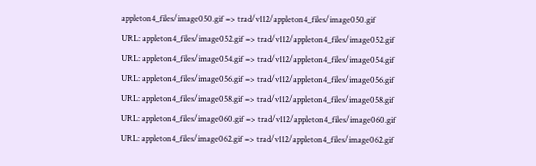appleton4_files/image050.gif => trad/v112/appleton4_files/image050.gif
URL: appleton4_files/image052.gif => trad/v112/appleton4_files/image052.gif
URL: appleton4_files/image054.gif => trad/v112/appleton4_files/image054.gif
URL: appleton4_files/image056.gif => trad/v112/appleton4_files/image056.gif
URL: appleton4_files/image058.gif => trad/v112/appleton4_files/image058.gif
URL: appleton4_files/image060.gif => trad/v112/appleton4_files/image060.gif
URL: appleton4_files/image062.gif => trad/v112/appleton4_files/image062.gif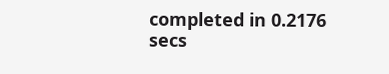completed in 0.2176 secs